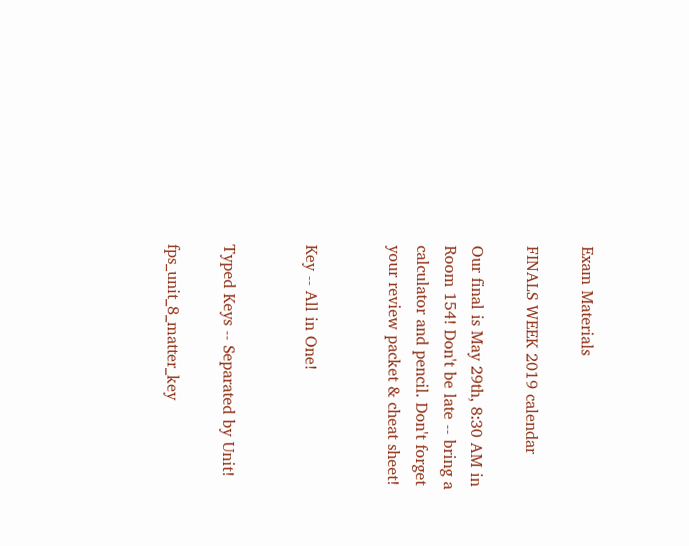Exam Materials

FINALS WEEK 2019 calendar

Our final is May 29th, 8:30 AM in Room 154! Don't be late -- bring a calculator and pencil. Don't forget your review packet & cheat sheet!


Key -- All in One!


Typed Keys -- Separated by Unit!

fps_unit_8_matter_key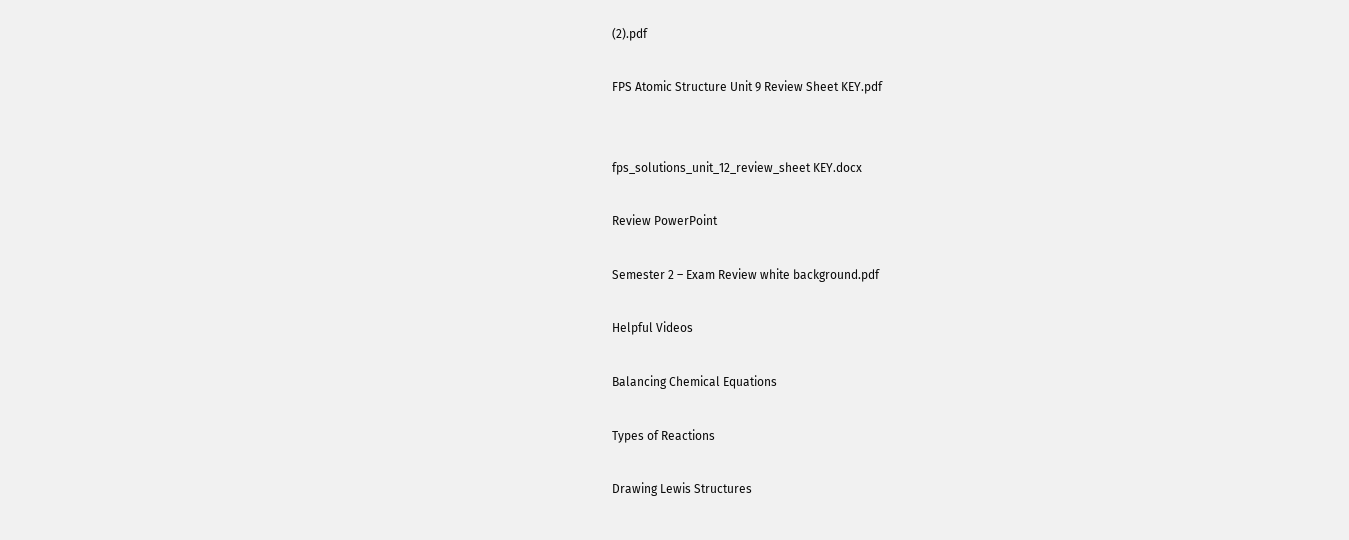(2).pdf

FPS Atomic Structure Unit 9 Review Sheet KEY.pdf


fps_solutions_unit_12_review_sheet KEY.docx

Review PowerPoint

Semester 2 – Exam Review white background.pdf

Helpful Videos

Balancing Chemical Equations

Types of Reactions

Drawing Lewis Structures